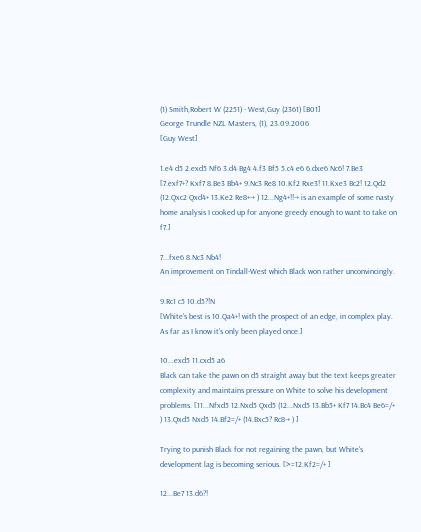(1) Smith,Robert W (2251) - West,Guy (2361) [B01]
George Trundle NZL Masters, (1), 23.09.2006
[Guy West]

1.e4 d5 2.exd5 Nf6 3.d4 Bg4 4.f3 Bf5 5.c4 e6 6.dxe6 Nc6! 7.Be3
[7.exf7+? Kxf7 8.Be3 Bb4+ 9.Nc3 Re8 10.Kf2 Rxe3! 11.Kxe3 Bc2! 12.Qd2 (12.Qxc2 Qxd4+ 13.Ke2 Re8+-+ ) 12...Ng4+!!-+ is an example of some nasty home analysis I cooked up for anyone greedy enough to want to take on f7.]

7...fxe6 8.Nc3 Nb4!
An improvement on Tindall-West which Black won rather unconvincingly.

9.Rc1 c5 10.d5?!N
[White's best is 10.Qa4+! with the prospect of an edge, in complex play. As far as I know it's only been played once.]

10...exd5 11.cxd5 a6
Black can take the pawn on d5 straight away but the text keeps greater complexity and maintains pressure on White to solve his development problems. [11...Nfxd5 12.Nxd5 Qxd5 (12...Nxd5 13.Bb5+ Kf7 14.Bc4 Be6=/+ ) 13.Qxd5 Nxd5 14.Bf2=/+ (14.Bxc5? Rc8-+ ) ]

Trying to punish Black for not regaining the pawn, but White's development lag is becoming serious. [>=12.Kf2=/+ ]

12...Be7 13.d6?!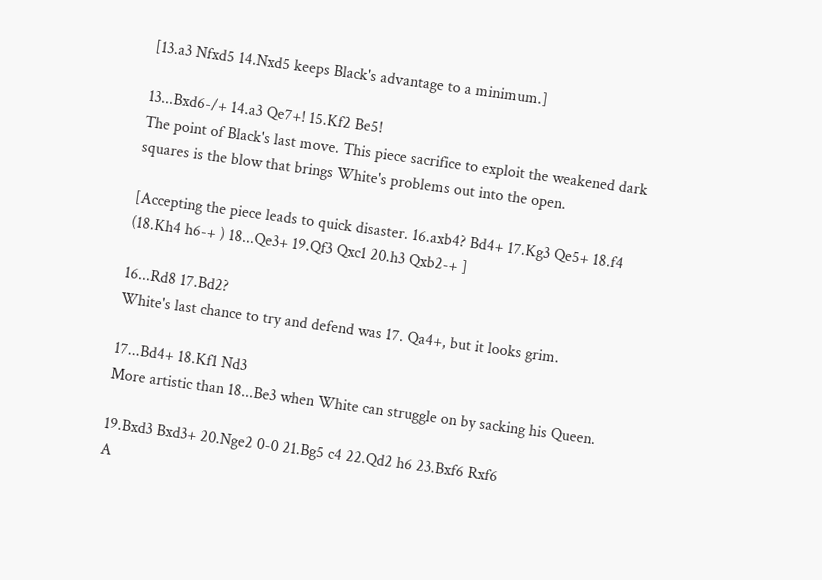[13.a3 Nfxd5 14.Nxd5 keeps Black's advantage to a minimum.]

13...Bxd6-/+ 14.a3 Qe7+! 15.Kf2 Be5!
The point of Black's last move. This piece sacrifice to exploit the weakened dark squares is the blow that brings White's problems out into the open.

[Accepting the piece leads to quick disaster. 16.axb4? Bd4+ 17.Kg3 Qe5+ 18.f4 (18.Kh4 h6-+ ) 18...Qe3+ 19.Qf3 Qxc1 20.h3 Qxb2-+ ]

16...Rd8 17.Bd2?
White's last chance to try and defend was 17. Qa4+, but it looks grim.

17...Bd4+ 18.Kf1 Nd3
More artistic than 18...Be3 when White can struggle on by sacking his Queen.

19.Bxd3 Bxd3+ 20.Nge2 0-0 21.Bg5 c4 22.Qd2 h6 23.Bxf6 Rxf6
A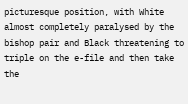picturesque position, with White almost completely paralysed by the bishop pair and Black threatening to triple on the e-file and then take the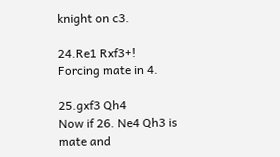knight on c3.

24.Re1 Rxf3+!
Forcing mate in 4.

25.gxf3 Qh4
Now if 26. Ne4 Qh3 is mate and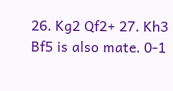26. Kg2 Qf2+ 27. Kh3 Bf5 is also mate. 0-1